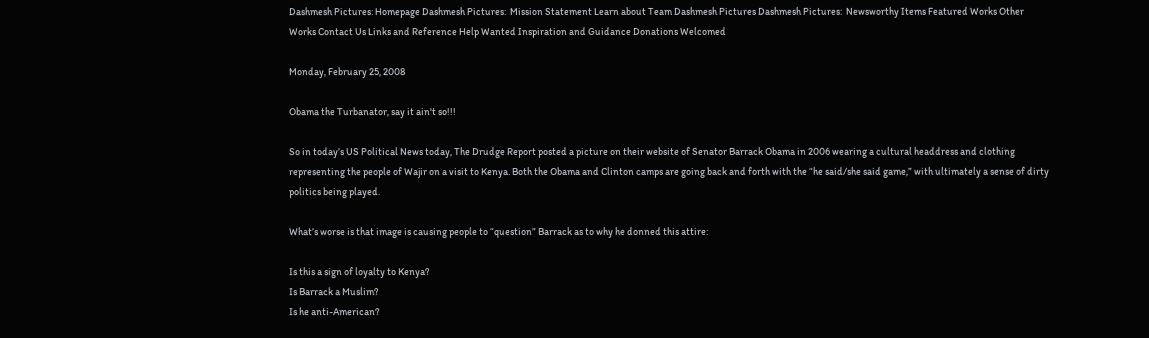Dashmesh Pictures: Homepage Dashmesh Pictures:  Mission Statement Learn about Team Dashmesh Pictures Dashmesh Pictures:  Newsworthy Items Featured Works Other Works Contact Us Links and Reference Help Wanted Inspiration and Guidance Donations Welcomed

Monday, February 25, 2008

Obama the Turbanator, say it ain't so!!!

So in today’s US Political News today, The Drudge Report posted a picture on their website of Senator Barrack Obama in 2006 wearing a cultural headdress and clothing representing the people of Wajir on a visit to Kenya. Both the Obama and Clinton camps are going back and forth with the “he said/she said game,” with ultimately a sense of dirty politics being played.

What’s worse is that image is causing people to “question” Barrack as to why he donned this attire:

Is this a sign of loyalty to Kenya?
Is Barrack a Muslim?
Is he anti-American?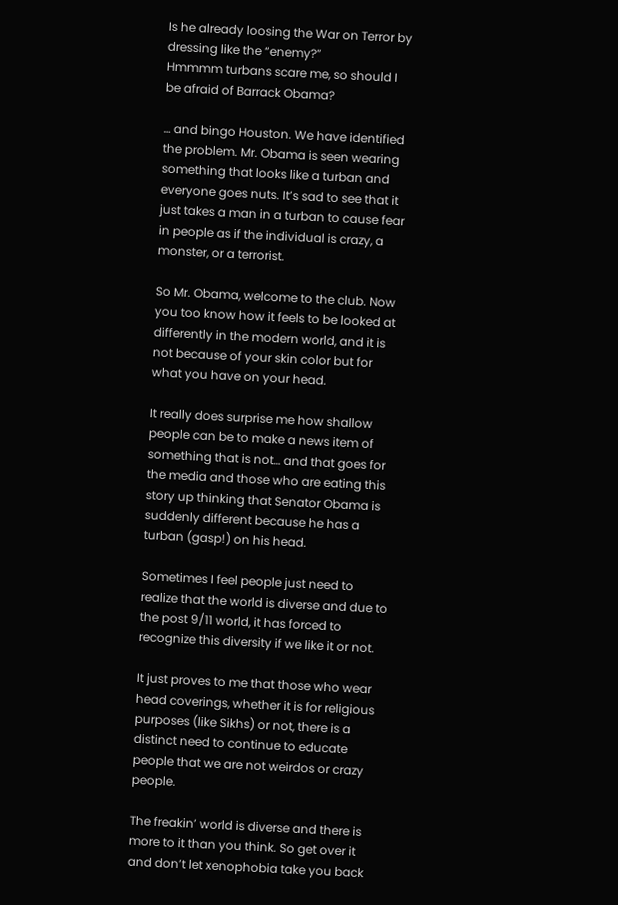Is he already loosing the War on Terror by dressing like the “enemy?”
Hmmmm turbans scare me, so should I be afraid of Barrack Obama?

… and bingo Houston. We have identified the problem. Mr. Obama is seen wearing something that looks like a turban and everyone goes nuts. It’s sad to see that it just takes a man in a turban to cause fear in people as if the individual is crazy, a monster, or a terrorist.

So Mr. Obama, welcome to the club. Now you too know how it feels to be looked at differently in the modern world, and it is not because of your skin color but for what you have on your head.

It really does surprise me how shallow people can be to make a news item of something that is not… and that goes for the media and those who are eating this story up thinking that Senator Obama is suddenly different because he has a turban (gasp!) on his head.

Sometimes I feel people just need to realize that the world is diverse and due to the post 9/11 world, it has forced to recognize this diversity if we like it or not.

It just proves to me that those who wear head coverings, whether it is for religious purposes (like Sikhs) or not, there is a distinct need to continue to educate people that we are not weirdos or crazy people.

The freakin’ world is diverse and there is more to it than you think. So get over it and don’t let xenophobia take you back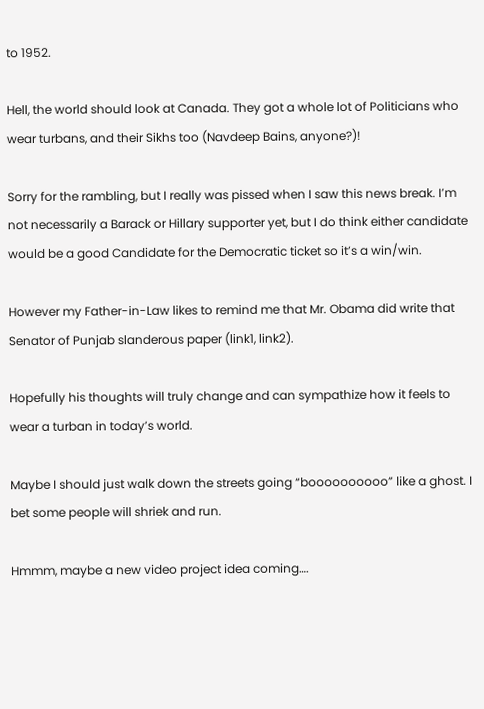to 1952.

Hell, the world should look at Canada. They got a whole lot of Politicians who wear turbans, and their Sikhs too (Navdeep Bains, anyone?)!

Sorry for the rambling, but I really was pissed when I saw this news break. I’m not necessarily a Barack or Hillary supporter yet, but I do think either candidate would be a good Candidate for the Democratic ticket so it’s a win/win.

However my Father-in-Law likes to remind me that Mr. Obama did write that Senator of Punjab slanderous paper (link1, link2).

Hopefully his thoughts will truly change and can sympathize how it feels to wear a turban in today’s world.

Maybe I should just walk down the streets going “boooooooooo” like a ghost. I bet some people will shriek and run.

Hmmm, maybe a new video project idea coming….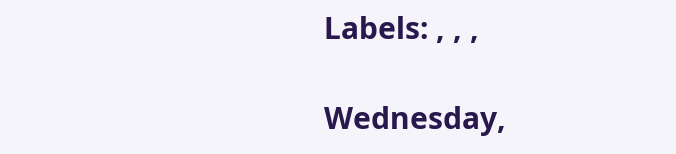Labels: , , ,

Wednesday,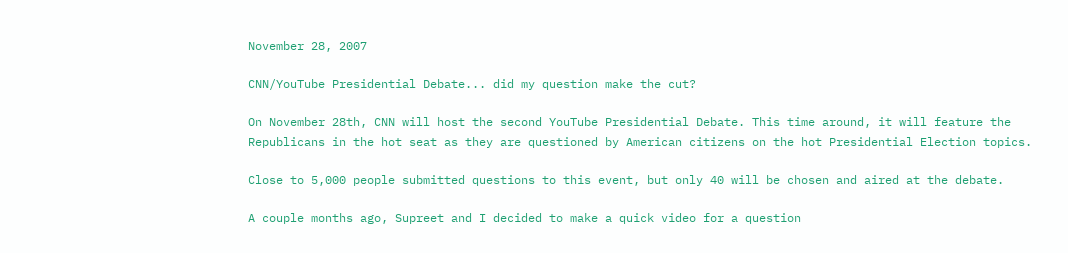November 28, 2007

CNN/YouTube Presidential Debate... did my question make the cut?

On November 28th, CNN will host the second YouTube Presidential Debate. This time around, it will feature the Republicans in the hot seat as they are questioned by American citizens on the hot Presidential Election topics.

Close to 5,000 people submitted questions to this event, but only 40 will be chosen and aired at the debate.

A couple months ago, Supreet and I decided to make a quick video for a question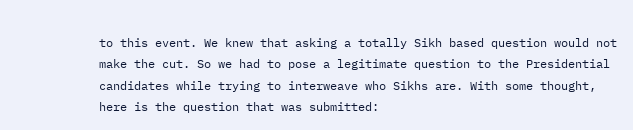to this event. We knew that asking a totally Sikh based question would not make the cut. So we had to pose a legitimate question to the Presidential candidates while trying to interweave who Sikhs are. With some thought, here is the question that was submitted: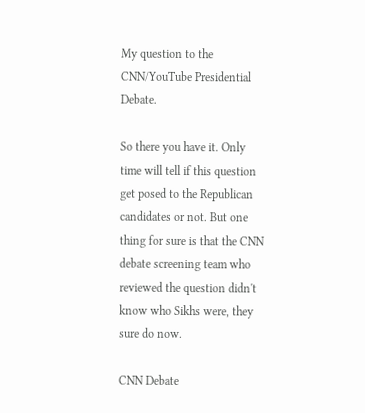My question to the CNN/YouTube Presidential Debate.

So there you have it. Only time will tell if this question get posed to the Republican candidates or not. But one thing for sure is that the CNN debate screening team who reviewed the question didn't know who Sikhs were, they sure do now.

CNN Debate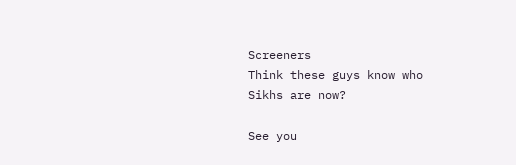Screeners
Think these guys know who Sikhs are now?

See you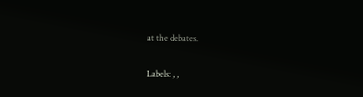at the debates.

Labels: , ,